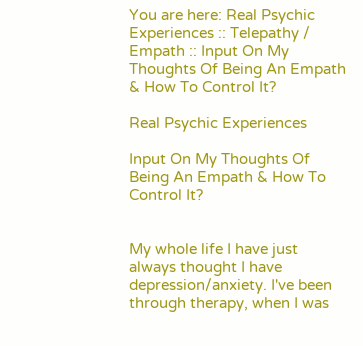You are here: Real Psychic Experiences :: Telepathy / Empath :: Input On My Thoughts Of Being An Empath & How To Control It?

Real Psychic Experiences

Input On My Thoughts Of Being An Empath & How To Control It?


My whole life I have just always thought I have depression/anxiety. I've been through therapy, when I was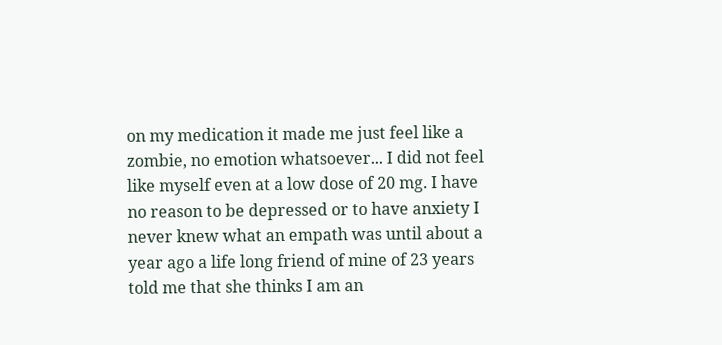on my medication it made me just feel like a zombie, no emotion whatsoever... I did not feel like myself even at a low dose of 20 mg. I have no reason to be depressed or to have anxiety I never knew what an empath was until about a year ago a life long friend of mine of 23 years told me that she thinks I am an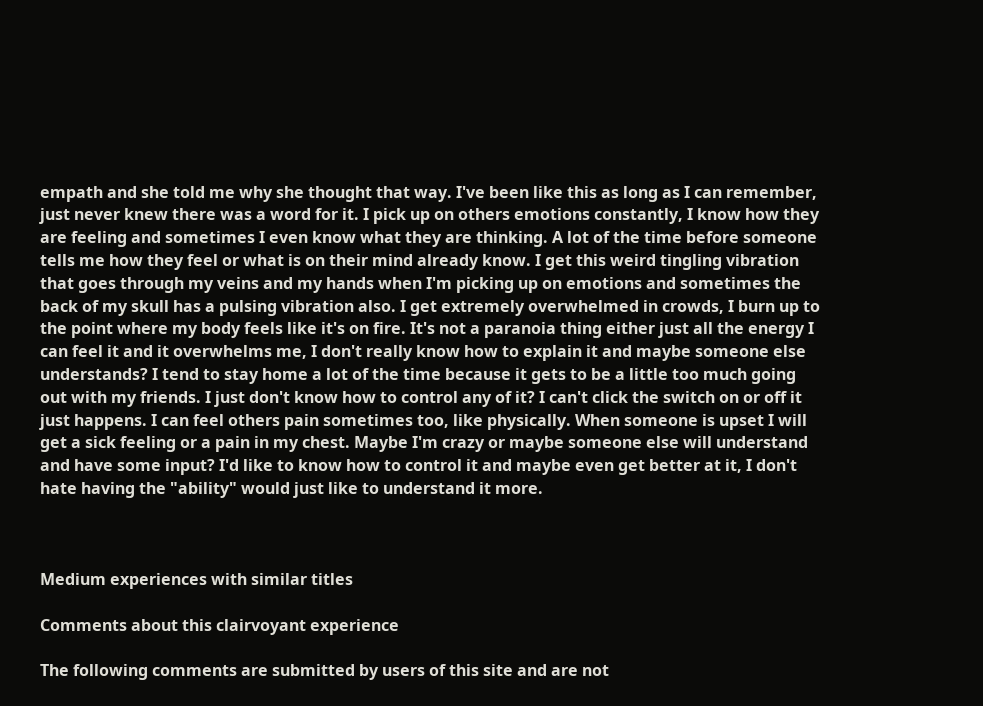empath and she told me why she thought that way. I've been like this as long as I can remember, just never knew there was a word for it. I pick up on others emotions constantly, I know how they are feeling and sometimes I even know what they are thinking. A lot of the time before someone tells me how they feel or what is on their mind already know. I get this weird tingling vibration that goes through my veins and my hands when I'm picking up on emotions and sometimes the back of my skull has a pulsing vibration also. I get extremely overwhelmed in crowds, I burn up to the point where my body feels like it's on fire. It's not a paranoia thing either just all the energy I can feel it and it overwhelms me, I don't really know how to explain it and maybe someone else understands? I tend to stay home a lot of the time because it gets to be a little too much going out with my friends. I just don't know how to control any of it? I can't click the switch on or off it just happens. I can feel others pain sometimes too, like physically. When someone is upset I will get a sick feeling or a pain in my chest. Maybe I'm crazy or maybe someone else will understand and have some input? I'd like to know how to control it and maybe even get better at it, I don't hate having the "ability" would just like to understand it more.



Medium experiences with similar titles

Comments about this clairvoyant experience

The following comments are submitted by users of this site and are not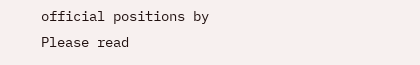official positions by Please read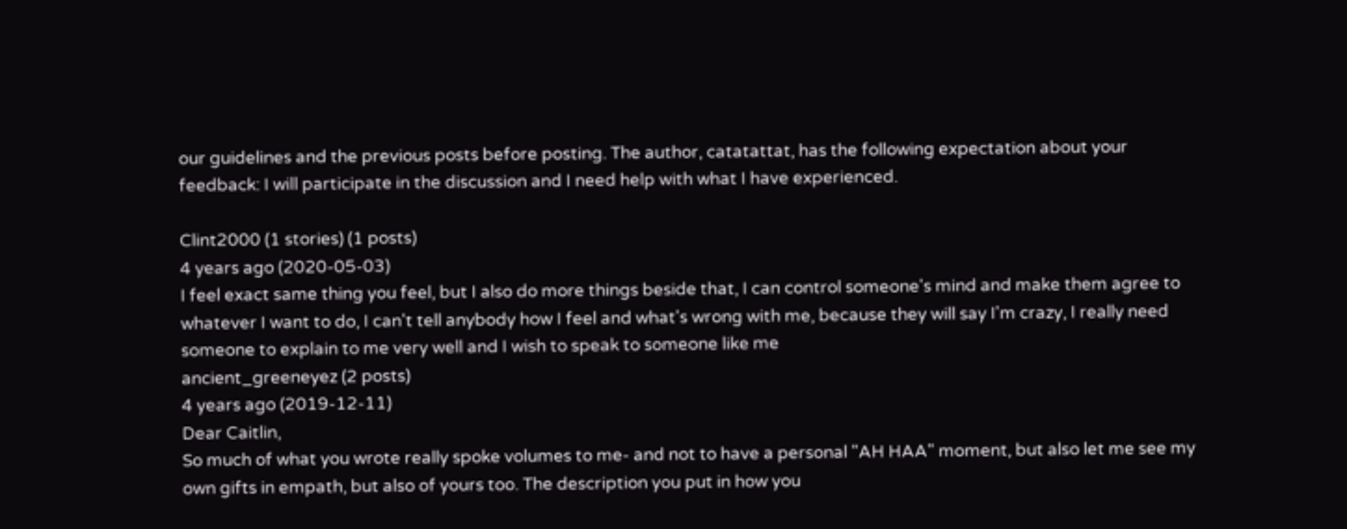our guidelines and the previous posts before posting. The author, catatattat, has the following expectation about your feedback: I will participate in the discussion and I need help with what I have experienced.

Clint2000 (1 stories) (1 posts)
4 years ago (2020-05-03)
I feel exact same thing you feel, but I also do more things beside that, I can control someone's mind and make them agree to whatever I want to do, I can't tell anybody how I feel and what's wrong with me, because they will say I'm crazy, I really need someone to explain to me very well and I wish to speak to someone like me
ancient_greeneyez (2 posts)
4 years ago (2019-12-11)
Dear Caitlin,
So much of what you wrote really spoke volumes to me- and not to have a personal "AH HAA" moment, but also let me see my own gifts in empath, but also of yours too. The description you put in how you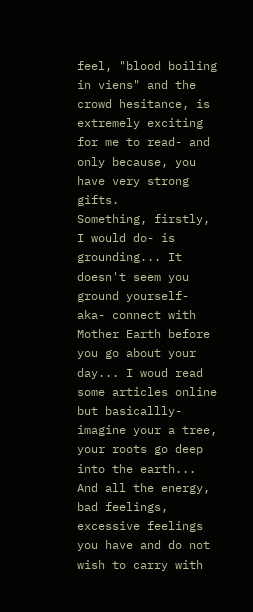feel, "blood boiling in viens" and the crowd hesitance, is extremely exciting for me to read- and only because, you have very strong gifts.
Something, firstly, I would do- is grounding... It doesn't seem you ground yourself- aka- connect with Mother Earth before you go about your day... I woud read some articles online but basicallly- imagine your a tree, your roots go deep into the earth... And all the energy, bad feelings, excessive feelings you have and do not wish to carry with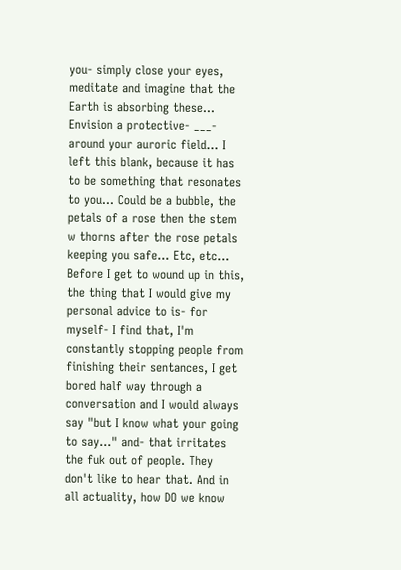you- simply close your eyes, meditate and imagine that the Earth is absorbing these... Envision a protective- ___- around your auroric field... I left this blank, because it has to be something that resonates to you... Could be a bubble, the petals of a rose then the stem w thorns after the rose petals keeping you safe... Etc, etc...
Before I get to wound up in this, the thing that I would give my personal advice to is- for myself- I find that, I'm constantly stopping people from finishing their sentances, I get bored half way through a conversation and I would always say "but I know what your going to say..." and- that irritates the fuk out of people. They don't like to hear that. And in all actuality, how DO we know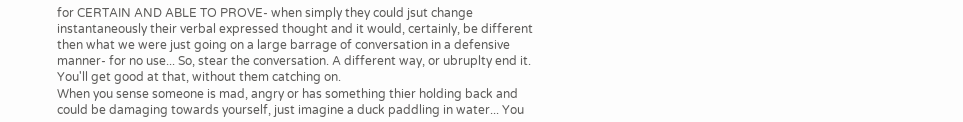for CERTAIN AND ABLE TO PROVE- when simply they could jsut change instantaneously their verbal expressed thought and it would, certainly, be different then what we were just going on a large barrage of conversation in a defensive manner- for no use... So, stear the conversation. A different way, or ubruplty end it. You'll get good at that, without them catching on.
When you sense someone is mad, angry or has something thier holding back and could be damaging towards yourself, just imagine a duck paddling in water... You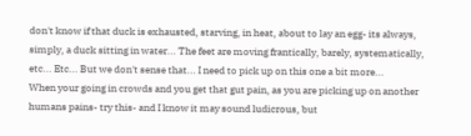don't know if that duck is exhausted, starving, in heat, about to lay an egg- its always, simply, a duck sitting in water... The feet are moving frantically, barely, systematically, etc... Etc... But we don't sense that... I need to pick up on this one a bit more...
When your going in crowds and you get that gut pain, as you are picking up on another humans pains- try this- and I know it may sound ludicrous, but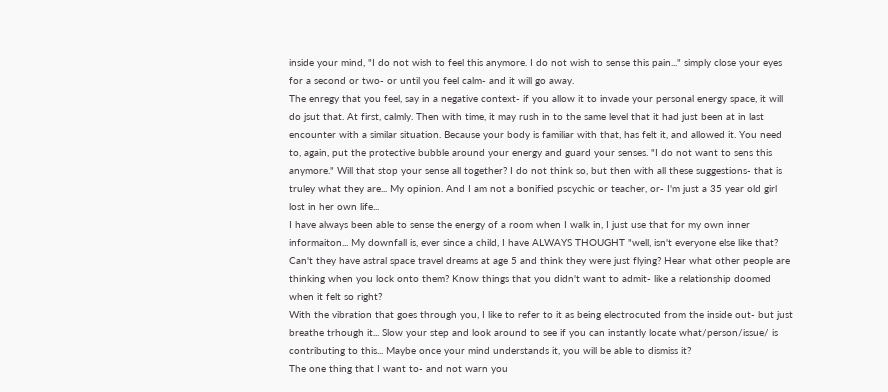inside your mind, "I do not wish to feel this anymore. I do not wish to sense this pain..." simply close your eyes for a second or two- or until you feel calm- and it will go away.
The enregy that you feel, say in a negative context- if you allow it to invade your personal energy space, it will do jsut that. At first, calmly. Then with time, it may rush in to the same level that it had just been at in last encounter with a similar situation. Because your body is familiar with that, has felt it, and allowed it. You need to, again, put the protective bubble around your energy and guard your senses. "I do not want to sens this anymore." Will that stop your sense all together? I do not think so, but then with all these suggestions- that is truley what they are... My opinion. And I am not a bonified pscychic or teacher, or- I'm just a 35 year old girl lost in her own life...
I have always been able to sense the energy of a room when I walk in, I just use that for my own inner informaiton... My downfall is, ever since a child, I have ALWAYS THOUGHT "well, isn't everyone else like that? Can't they have astral space travel dreams at age 5 and think they were just flying? Hear what other people are thinking when you lock onto them? Know things that you didn't want to admit- like a relationship doomed when it felt so right?
With the vibration that goes through you, I like to refer to it as being electrocuted from the inside out- but just breathe trhough it... Slow your step and look around to see if you can instantly locate what/person/issue/ is contributing to this... Maybe once your mind understands it, you will be able to dismiss it?
The one thing that I want to- and not warn you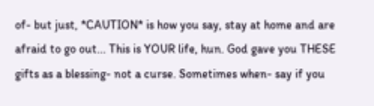of- but just, *CAUTION* is how you say, stay at home and are afraid to go out... This is YOUR life, hun. God gave you THESE gifts as a blessing- not a curse. Sometimes when- say if you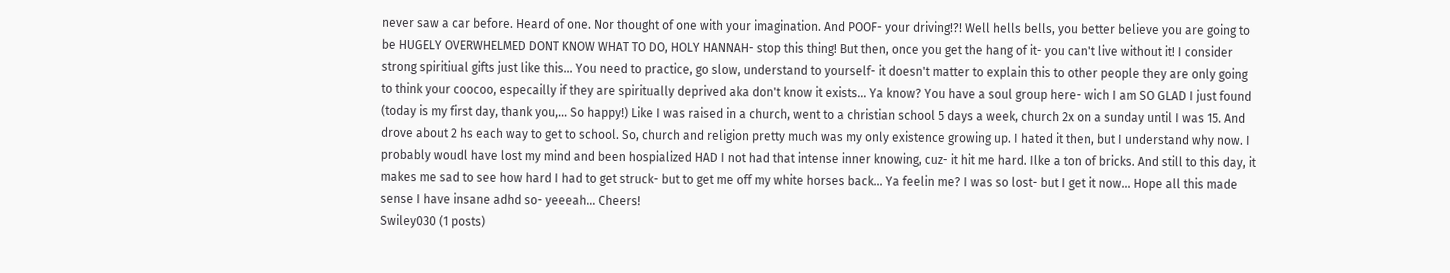never saw a car before. Heard of one. Nor thought of one with your imagination. And POOF- your driving!?! Well hells bells, you better believe you are going to be HUGELY OVERWHELMED DONT KNOW WHAT TO DO, HOLY HANNAH- stop this thing! But then, once you get the hang of it- you can't live without it! I consider strong spiritiual gifts just like this... You need to practice, go slow, understand to yourself- it doesn't matter to explain this to other people they are only going to think your coocoo, especailly if they are spiritually deprived aka don't know it exists... Ya know? You have a soul group here- wich I am SO GLAD I just found (today is my first day, thank you,... So happy!) Like I was raised in a church, went to a christian school 5 days a week, church 2x on a sunday until I was 15. And drove about 2 hs each way to get to school. So, church and religion pretty much was my only existence growing up. I hated it then, but I understand why now. I probably woudl have lost my mind and been hospialized HAD I not had that intense inner knowing, cuz- it hit me hard. Ilke a ton of bricks. And still to this day, it makes me sad to see how hard I had to get struck- but to get me off my white horses back... Ya feelin me? I was so lost- but I get it now... Hope all this made sense I have insane adhd so- yeeeah... Cheers!
Swiley030 (1 posts)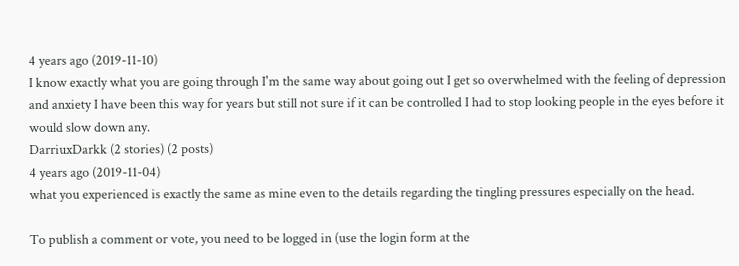4 years ago (2019-11-10)
I know exactly what you are going through I'm the same way about going out I get so overwhelmed with the feeling of depression and anxiety I have been this way for years but still not sure if it can be controlled I had to stop looking people in the eyes before it would slow down any.
DarriuxDarkk (2 stories) (2 posts)
4 years ago (2019-11-04)
what you experienced is exactly the same as mine even to the details regarding the tingling pressures especially on the head.

To publish a comment or vote, you need to be logged in (use the login form at the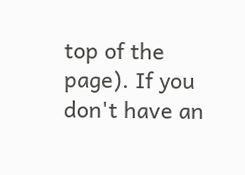top of the page). If you don't have an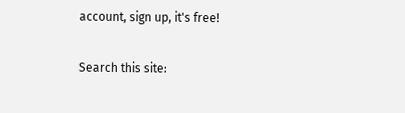account, sign up, it's free!

Search this site: